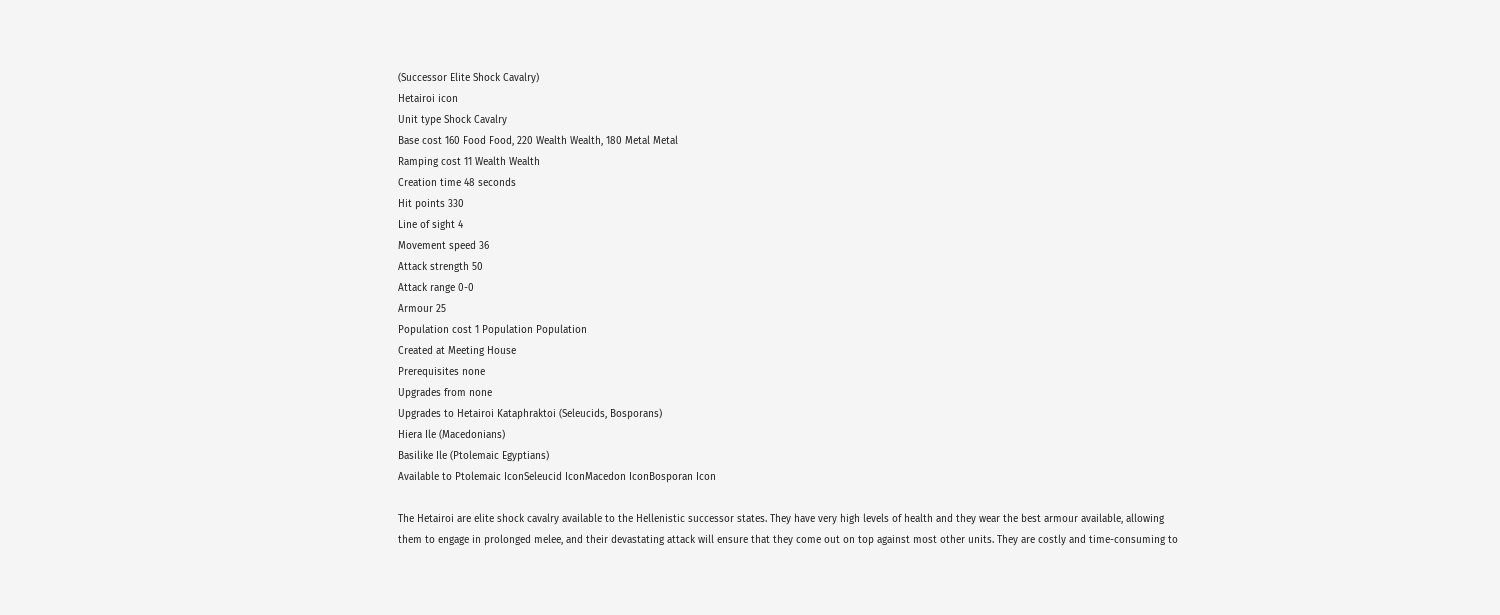(Successor Elite Shock Cavalry)
Hetairoi icon
Unit type Shock Cavalry
Base cost 160 Food Food, 220 Wealth Wealth, 180 Metal Metal
Ramping cost 11 Wealth Wealth
Creation time 48 seconds
Hit points 330
Line of sight 4
Movement speed 36
Attack strength 50
Attack range 0-0
Armour 25
Population cost 1 Population Population
Created at Meeting House
Prerequisites none
Upgrades from none
Upgrades to Hetairoi Kataphraktoi (Seleucids, Bosporans)
Hiera Ile (Macedonians)
Basilike Ile (Ptolemaic Egyptians)
Available to Ptolemaic IconSeleucid IconMacedon IconBosporan Icon

The Hetairoi are elite shock cavalry available to the Hellenistic successor states. They have very high levels of health and they wear the best armour available, allowing them to engage in prolonged melee, and their devastating attack will ensure that they come out on top against most other units. They are costly and time-consuming to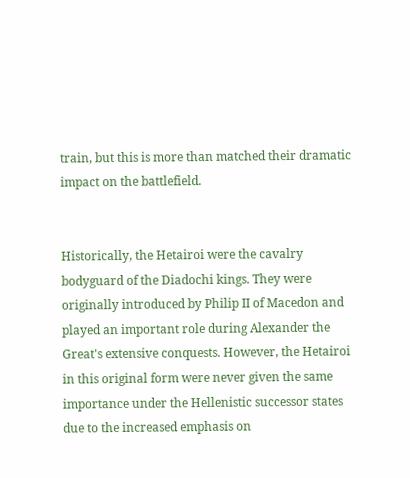train, but this is more than matched their dramatic impact on the battlefield.


Historically, the Hetairoi were the cavalry bodyguard of the Diadochi kings. They were originally introduced by Philip II of Macedon and played an important role during Alexander the Great's extensive conquests. However, the Hetairoi in this original form were never given the same importance under the Hellenistic successor states due to the increased emphasis on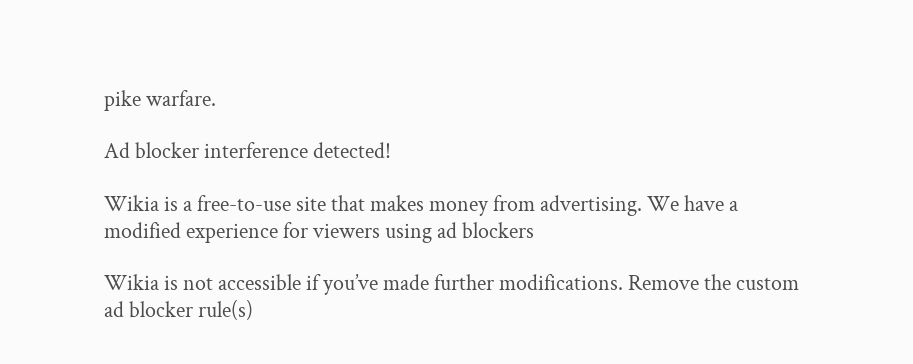pike warfare.

Ad blocker interference detected!

Wikia is a free-to-use site that makes money from advertising. We have a modified experience for viewers using ad blockers

Wikia is not accessible if you’ve made further modifications. Remove the custom ad blocker rule(s)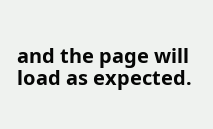and the page will load as expected.